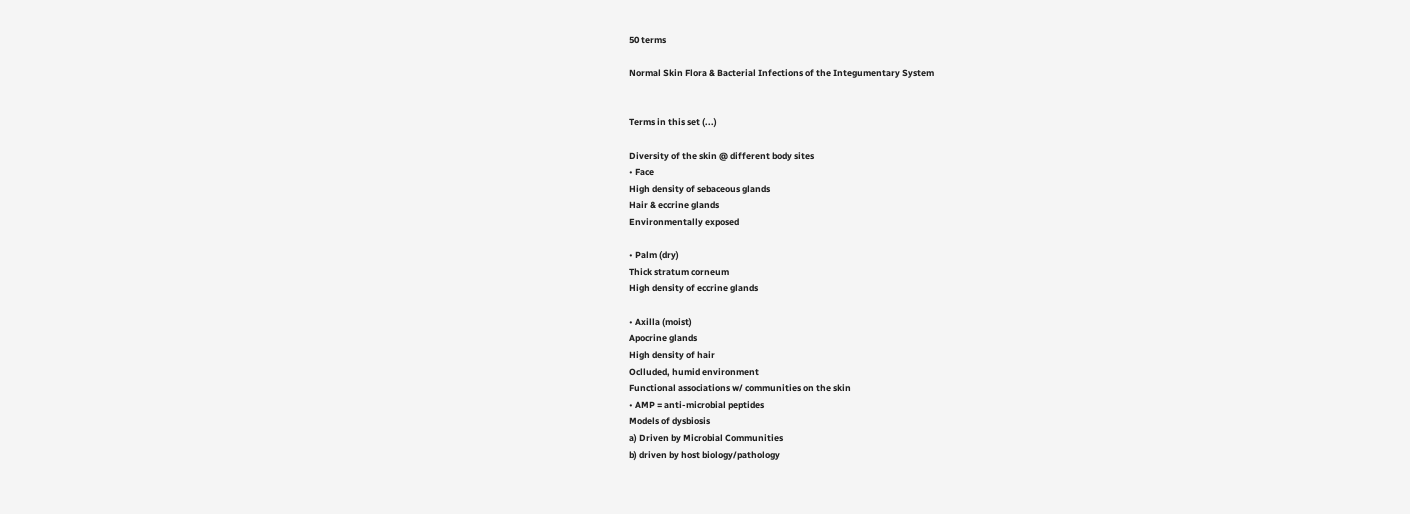50 terms

Normal Skin Flora & Bacterial Infections of the Integumentary System


Terms in this set (...)

Diversity of the skin @ different body sites
• Face
High density of sebaceous glands
Hair & eccrine glands
Environmentally exposed

• Palm (dry)
Thick stratum corneum
High density of eccrine glands

• Axilla (moist)
Apocrine glands
High density of hair
Oclluded, humid environment
Functional associations w/ communities on the skin
• AMP = anti-microbial peptides
Models of dysbiosis
a) Driven by Microbial Communities
b) driven by host biology/pathology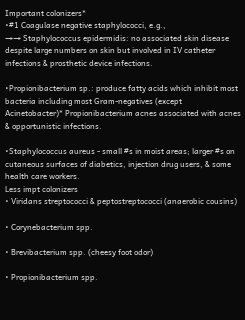Important colonizers*
•#1 Coagulase negative staphylococci, e.g.,
→→ Staphylococcus epidermidis: no associated skin disease despite large numbers on skin but involved in IV catheter infections & prosthetic device infections.

•Propionibacterium sp.: produce fatty acids which inhibit most bacteria including most Gram-negatives (except Acinetobacter)* Propionibacterium acnes associated with acnes & opportunistic infections.

•Staphylococcus aureus - small #s in moist areas; larger #s on cutaneous surfaces of diabetics, injection drug users, & some health care workers.
Less impt colonizers
• Viridans streptococci & peptostreptococci (anaerobic cousins)

• Corynebacterium spp.

• Brevibacterium spp. (cheesy foot odor)

• Propionibacterium spp.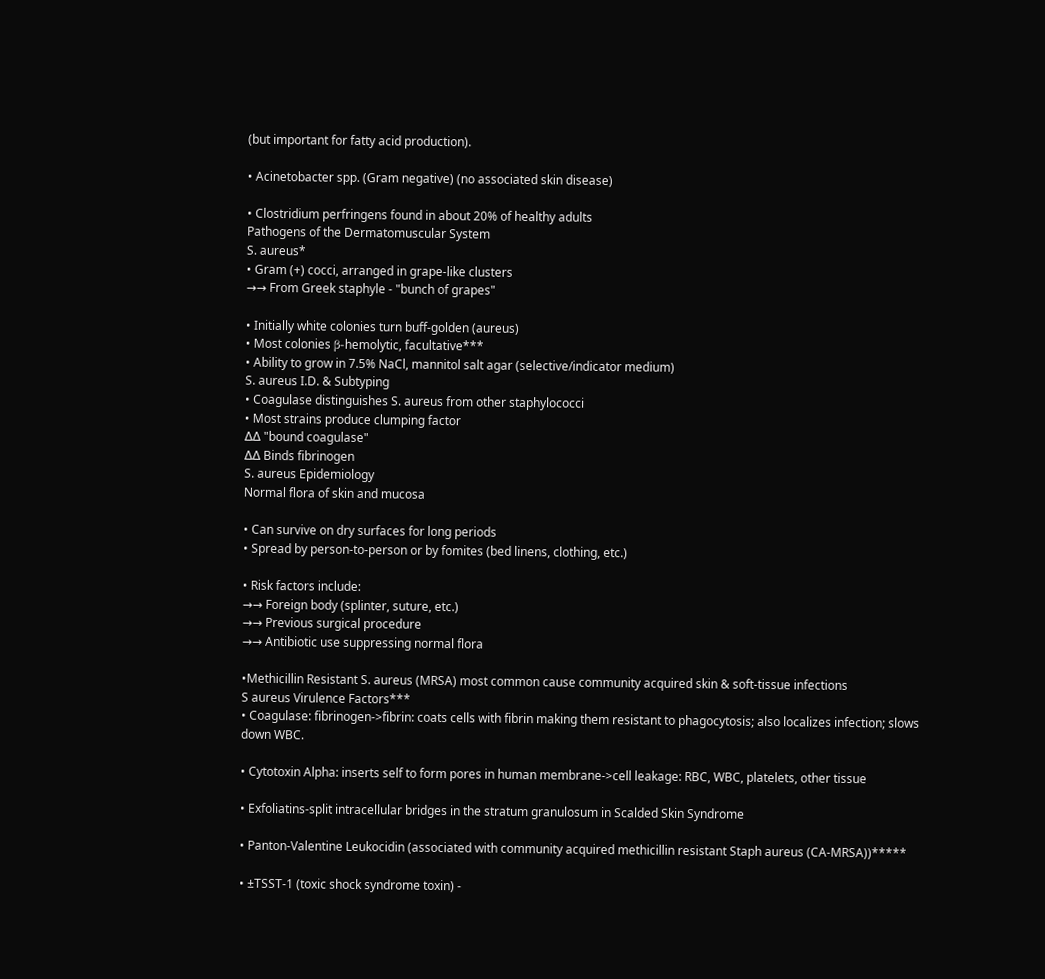(but important for fatty acid production).

• Acinetobacter spp. (Gram negative) (no associated skin disease)

• Clostridium perfringens found in about 20% of healthy adults
Pathogens of the Dermatomuscular System
S. aureus*
• Gram (+) cocci, arranged in grape-like clusters
→→ From Greek staphyle - "bunch of grapes"

• Initially white colonies turn buff-golden (aureus)
• Most colonies β-hemolytic, facultative***
• Ability to grow in 7.5% NaCl, mannitol salt agar (selective/indicator medium)
S. aureus I.D. & Subtyping
• Coagulase distinguishes S. aureus from other staphylococci
• Most strains produce clumping factor
∆∆ "bound coagulase"
∆∆ Binds fibrinogen
S. aureus Epidemiology
Normal flora of skin and mucosa

• Can survive on dry surfaces for long periods
• Spread by person-to-person or by fomites (bed linens, clothing, etc.)

• Risk factors include:
→→ Foreign body (splinter, suture, etc.)
→→ Previous surgical procedure
→→ Antibiotic use suppressing normal flora

•Methicillin Resistant S. aureus (MRSA) most common cause community acquired skin & soft-tissue infections
S aureus Virulence Factors***
• Coagulase: fibrinogen->fibrin: coats cells with fibrin making them resistant to phagocytosis; also localizes infection; slows down WBC.

• Cytotoxin Alpha: inserts self to form pores in human membrane->cell leakage: RBC, WBC, platelets, other tissue

• Exfoliatins-split intracellular bridges in the stratum granulosum in Scalded Skin Syndrome

• Panton-Valentine Leukocidin (associated with community acquired methicillin resistant Staph aureus (CA-MRSA))*****

• ±TSST-1 (toxic shock syndrome toxin) -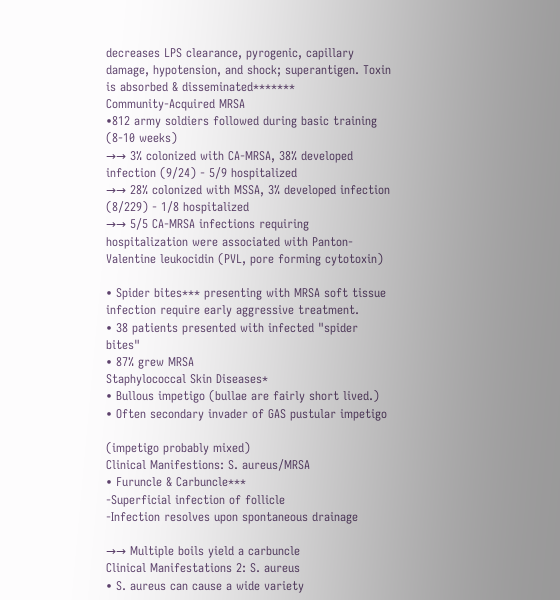decreases LPS clearance, pyrogenic, capillary damage, hypotension, and shock; superantigen. Toxin is absorbed & disseminated*******
Community-Acquired MRSA
•812 army soldiers followed during basic training (8-10 weeks)
→→ 3% colonized with CA-MRSA, 38% developed infection (9/24) - 5/9 hospitalized
→→ 28% colonized with MSSA, 3% developed infection (8/229) - 1/8 hospitalized
→→ 5/5 CA-MRSA infections requiring hospitalization were associated with Panton-Valentine leukocidin (PVL, pore forming cytotoxin)

• Spider bites*** presenting with MRSA soft tissue infection require early aggressive treatment.
• 38 patients presented with infected "spider bites"
• 87% grew MRSA
Staphylococcal Skin Diseases*
• Bullous impetigo (bullae are fairly short lived.)
• Often secondary invader of GAS pustular impetigo

(impetigo probably mixed)
Clinical Manifestions: S. aureus/MRSA
• Furuncle & Carbuncle***
-Superficial infection of follicle
-Infection resolves upon spontaneous drainage

→→ Multiple boils yield a carbuncle
Clinical Manifestations 2: S. aureus
• S. aureus can cause a wide variety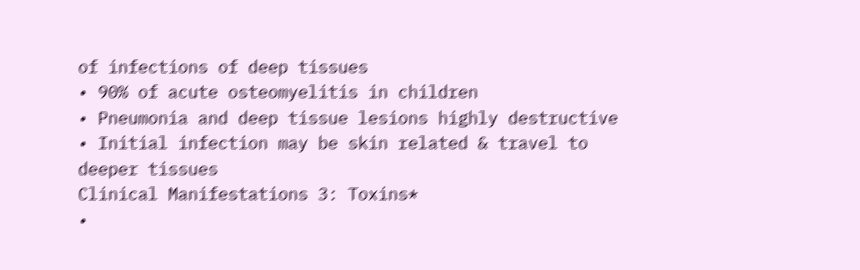of infections of deep tissues
• 90% of acute osteomyelitis in children
• Pneumonia and deep tissue lesions highly destructive
• Initial infection may be skin related & travel to deeper tissues
Clinical Manifestations 3: Toxins*
•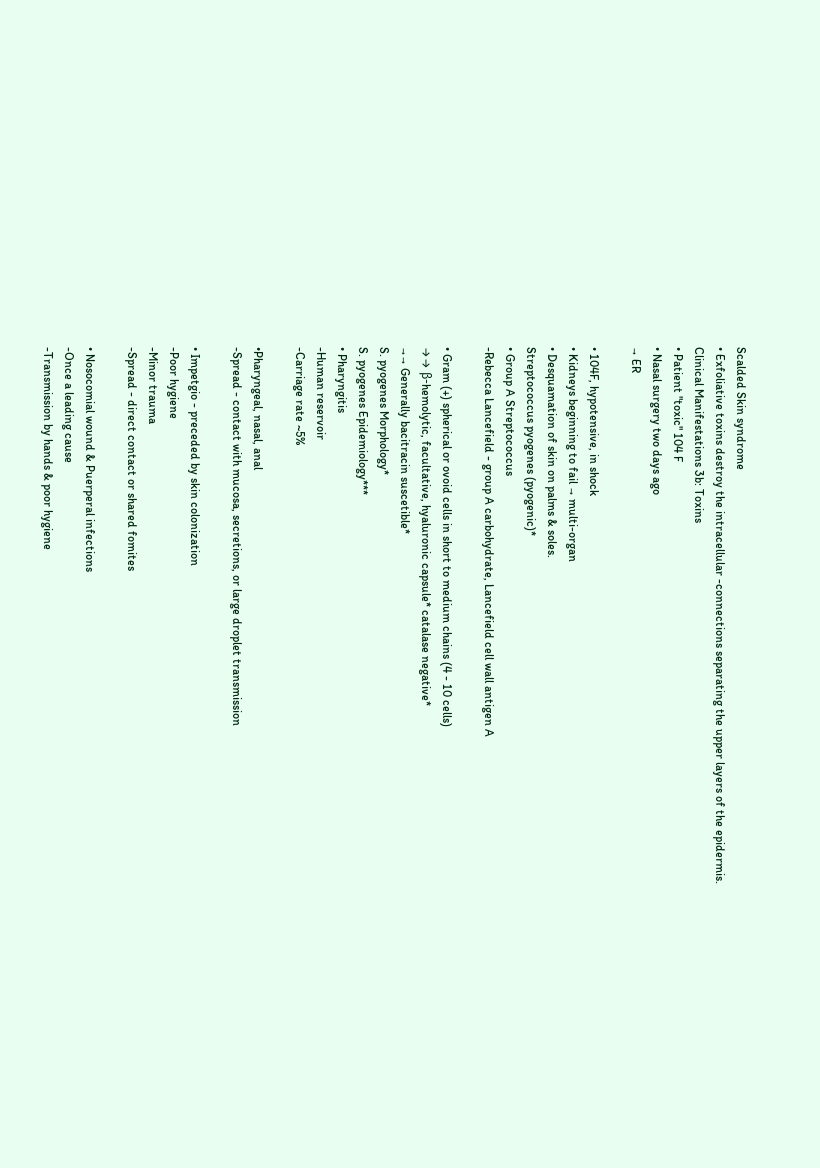Scalded Skin syndrome
• Exfoliative toxins destroy the intracellular -connections separating the upper layers of the epidermis.
Clinical Manifestations 3b: Toxins
• Patient "toxic" 104 F
• Nasal surgery two days ago
→ ER

• 104F, hypotensive, in shock
• Kidneys beginning to fail → multi-organ
• Desquamation of skin on palms & soles.
Streptococcus pyogenes (pyogenic)*
• Group A Streptococcus
-Rebecca Lancefield - group A carbohydrate, Lancefield cell wall antigen A

• Gram (+) spherical or ovoid cells in short to medium chains (4 - 10 cells)
→→ β-hemolytic, facultative, hyaluronic capsule* catalase negative*
→→ Generally bacitracin suscetible*
S. pyogenes Morphology*
S. pyogenes Epidemiology***
• Pharyngitis
-Human reservoir
-Carriage rate ~5%

•Pharyngeal, nasal, anal
-Spread - contact with mucosa, secretions, or large droplet transmission

• Impetgio - preceded by skin colonization
-Poor hygiene
-Minor trauma
-Spread - direct contact or shared fomites

• Nosocomial wound & Puerperal infections
-Once a leading cause
-Transmission by hands & poor hygiene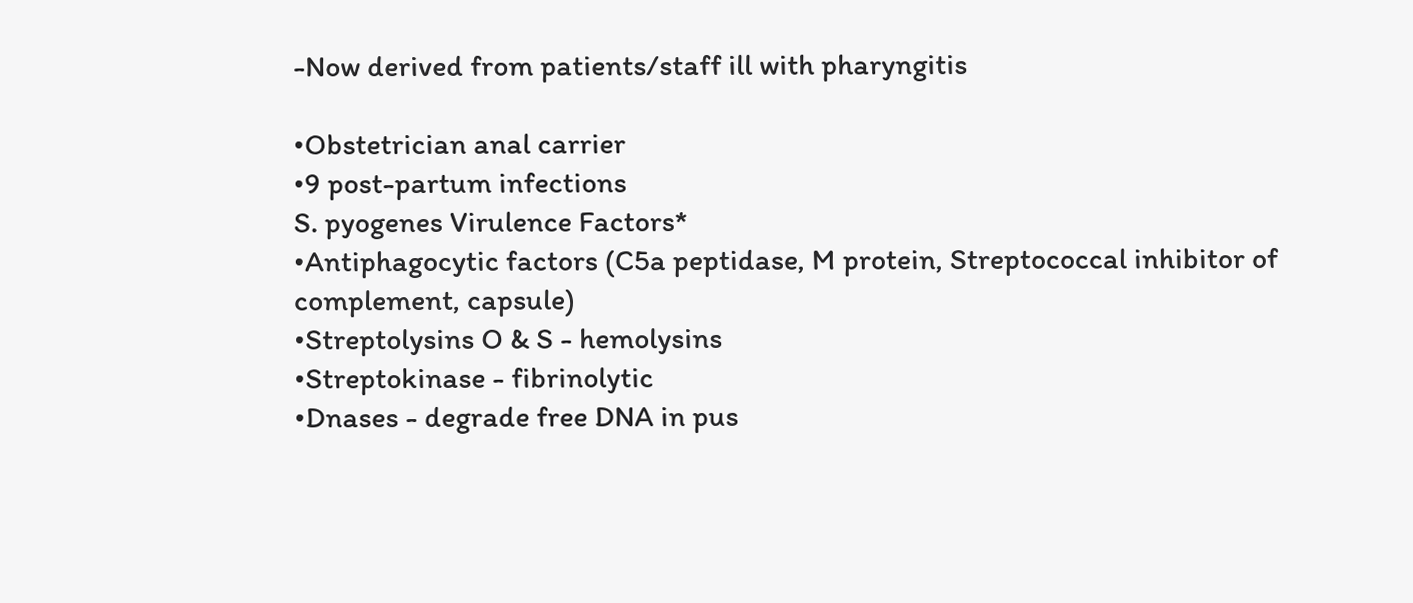-Now derived from patients/staff ill with pharyngitis

•Obstetrician anal carrier
•9 post-partum infections
S. pyogenes Virulence Factors*
•Antiphagocytic factors (C5a peptidase, M protein, Streptococcal inhibitor of complement, capsule)
•Streptolysins O & S - hemolysins
•Streptokinase - fibrinolytic
•Dnases - degrade free DNA in pus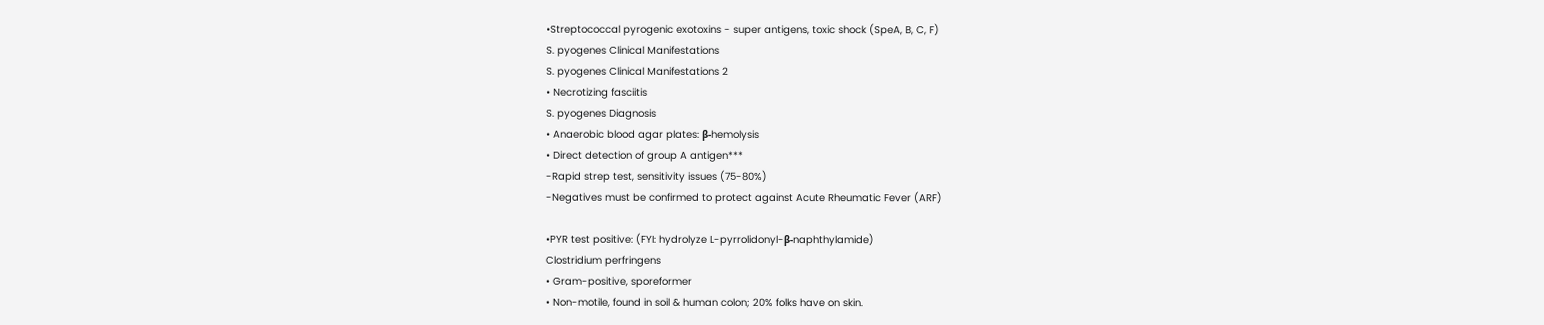•Streptococcal pyrogenic exotoxins - super antigens, toxic shock (SpeA, B, C, F)
S. pyogenes Clinical Manifestations
S. pyogenes Clinical Manifestations 2
• Necrotizing fasciitis
S. pyogenes Diagnosis
• Anaerobic blood agar plates: β-hemolysis
• Direct detection of group A antigen***
-Rapid strep test, sensitivity issues (75-80%)
-Negatives must be confirmed to protect against Acute Rheumatic Fever (ARF)

•PYR test positive: (FYI: hydrolyze L-pyrrolidonyl-β-naphthylamide)
Clostridium perfringens
• Gram-positive, sporeformer
• Non-motile, found in soil & human colon; 20% folks have on skin.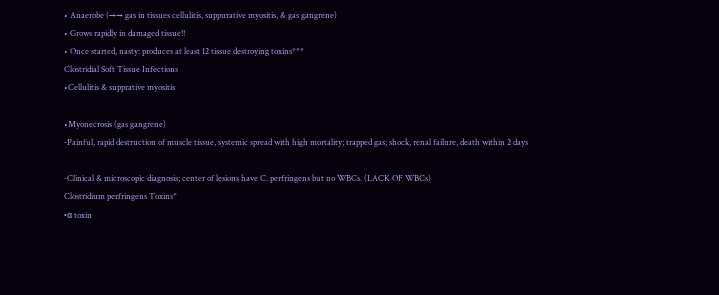• Anaerobe (→→ gas in tissues cellulitis, suppurative myositis, & gas gangrene)
• Grows rapidly in damaged tissue!!
• Once started, nasty: produces at least 12 tissue destroying toxins***
Clostridial Soft Tissue Infections
•Cellulitis & supprative myositis

•Myonecrosis (gas gangrene)
-Painful, rapid destruction of muscle tissue, systemic spread with high mortality; trapped gas; shock, renal failure, death within 2 days

-Clinical & microscopic diagnosis; center of lesions have C. perfringens but no WBCs. (LACK OF WBCs)
Clostridium perfringens Toxins*
•α toxin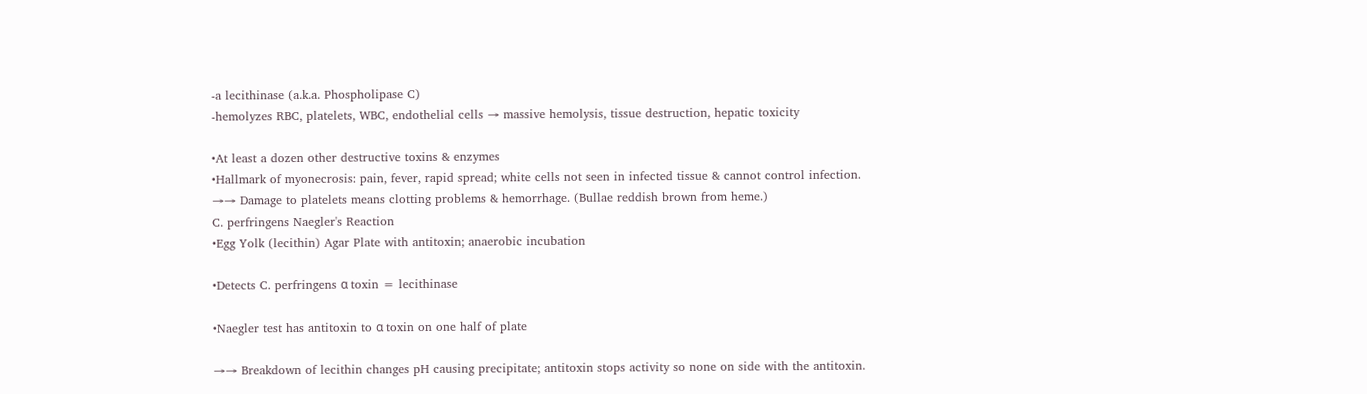-a lecithinase (a.k.a. Phospholipase C)
-hemolyzes RBC, platelets, WBC, endothelial cells → massive hemolysis, tissue destruction, hepatic toxicity

•At least a dozen other destructive toxins & enzymes
•Hallmark of myonecrosis: pain, fever, rapid spread; white cells not seen in infected tissue & cannot control infection.
→→ Damage to platelets means clotting problems & hemorrhage. (Bullae reddish brown from heme.)
C. perfringens Naegler's Reaction
•Egg Yolk (lecithin) Agar Plate with antitoxin; anaerobic incubation

•Detects C. perfringens α toxin = lecithinase

•Naegler test has antitoxin to α toxin on one half of plate

→→ Breakdown of lecithin changes pH causing precipitate; antitoxin stops activity so none on side with the antitoxin.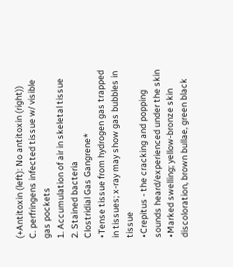(+Antitoxin (left): No antitoxin (right))
C. perfringens infected tissue w/ visible gas pockets
1. Accumulation of air in skeletal tissue
2. Stained bacteria
Clostridial Gas Gangrene*
•Tense tissue from hydrogen gas trapped in tissues; x-ray may show gas bubbles in tissue
•Crepitus - the cracking and popping sounds heard/experienced under the skin
•Marked swelling; yellow-bronze skin discoloration, brown bullae, green black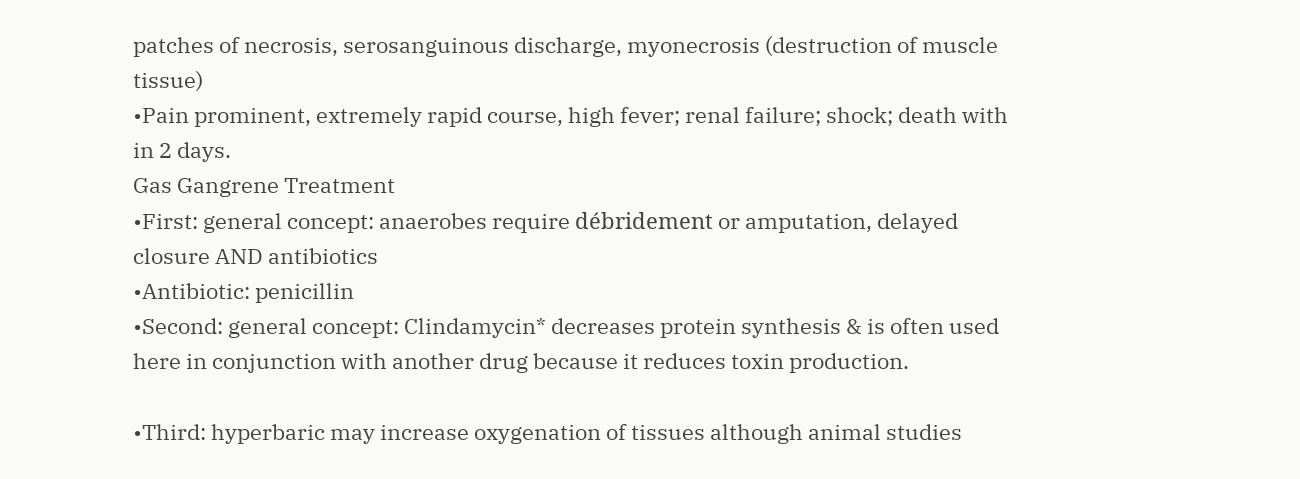patches of necrosis, serosanguinous discharge, myonecrosis (destruction of muscle tissue)
•Pain prominent, extremely rapid course, high fever; renal failure; shock; death with in 2 days.
Gas Gangrene Treatment
•First: general concept: anaerobes require débridement or amputation, delayed closure AND antibiotics
•Antibiotic: penicillin
•Second: general concept: Clindamycin* decreases protein synthesis & is often used here in conjunction with another drug because it reduces toxin production.

•Third: hyperbaric may increase oxygenation of tissues although animal studies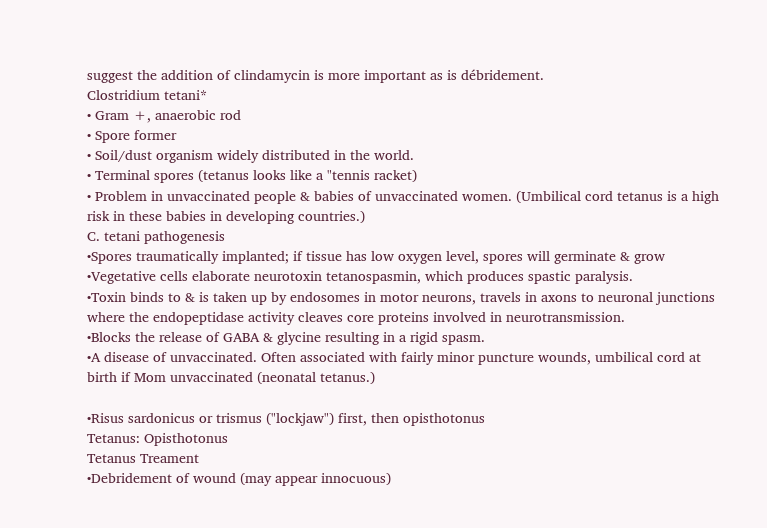suggest the addition of clindamycin is more important as is débridement.
Clostridium tetani*
• Gram +, anaerobic rod
• Spore former
• Soil/dust organism widely distributed in the world.
• Terminal spores (tetanus looks like a "tennis racket)
• Problem in unvaccinated people & babies of unvaccinated women. (Umbilical cord tetanus is a high risk in these babies in developing countries.)
C. tetani pathogenesis
•Spores traumatically implanted; if tissue has low oxygen level, spores will germinate & grow
•Vegetative cells elaborate neurotoxin tetanospasmin, which produces spastic paralysis.
•Toxin binds to & is taken up by endosomes in motor neurons, travels in axons to neuronal junctions where the endopeptidase activity cleaves core proteins involved in neurotransmission.
•Blocks the release of GABA & glycine resulting in a rigid spasm.
•A disease of unvaccinated. Often associated with fairly minor puncture wounds, umbilical cord at birth if Mom unvaccinated (neonatal tetanus.)

•Risus sardonicus or trismus ("lockjaw") first, then opisthotonus
Tetanus: Opisthotonus
Tetanus Treament
•Debridement of wound (may appear innocuous)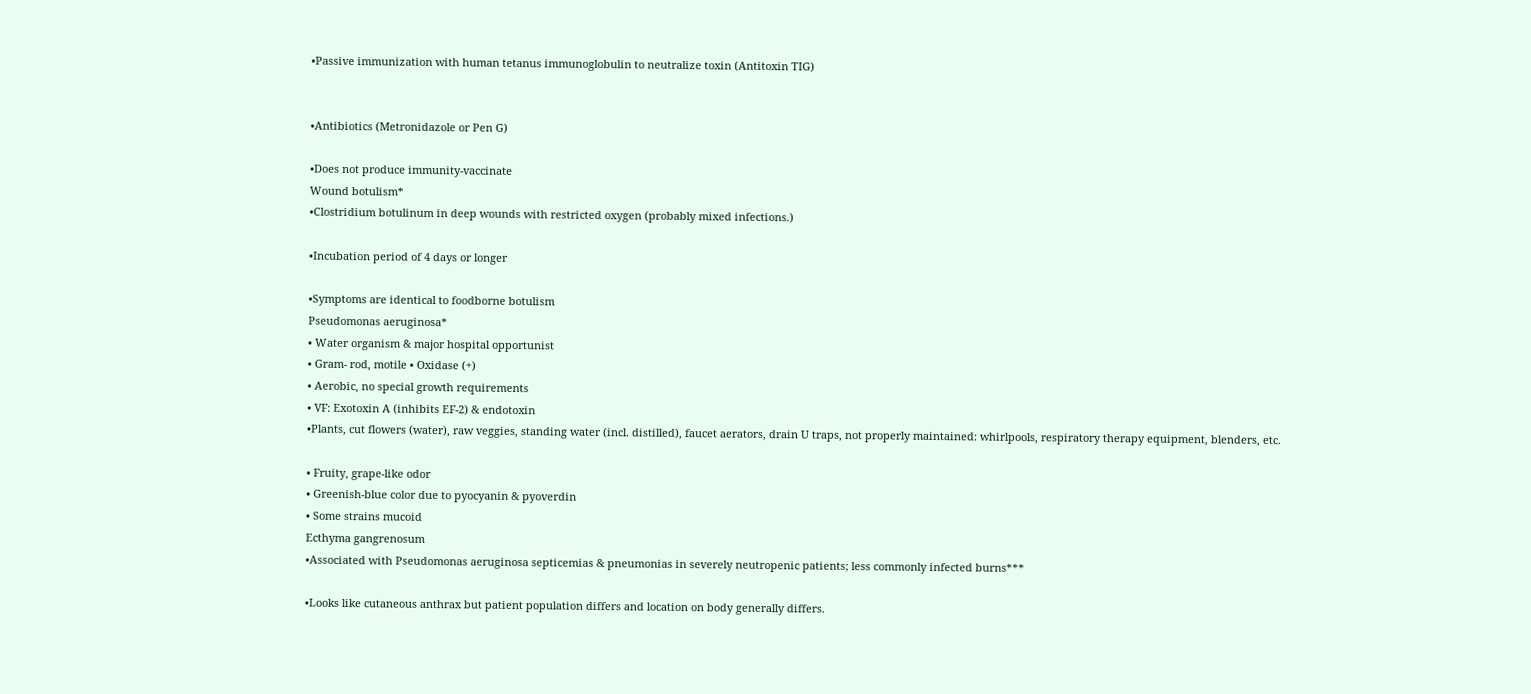•Passive immunization with human tetanus immunoglobulin to neutralize toxin (Antitoxin TIG)


•Antibiotics (Metronidazole or Pen G)

•Does not produce immunity-vaccinate
Wound botulism*
•Clostridium botulinum in deep wounds with restricted oxygen (probably mixed infections.)

•Incubation period of 4 days or longer

•Symptoms are identical to foodborne botulism
Pseudomonas aeruginosa*
• Water organism & major hospital opportunist
• Gram- rod, motile • Oxidase (+)
• Aerobic, no special growth requirements
• VF: Exotoxin A (inhibits EF-2) & endotoxin
•Plants, cut flowers (water), raw veggies, standing water (incl. distilled), faucet aerators, drain U traps, not properly maintained: whirlpools, respiratory therapy equipment, blenders, etc.

• Fruity, grape-like odor
• Greenish-blue color due to pyocyanin & pyoverdin
• Some strains mucoid
Ecthyma gangrenosum
•Associated with Pseudomonas aeruginosa septicemias & pneumonias in severely neutropenic patients; less commonly infected burns***

•Looks like cutaneous anthrax but patient population differs and location on body generally differs.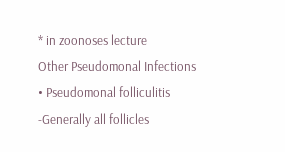* in zoonoses lecture
Other Pseudomonal Infections
• Pseudomonal folliculitis
-Generally all follicles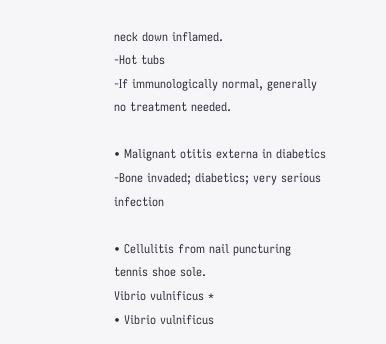neck down inflamed.
-Hot tubs
-If immunologically normal, generally no treatment needed.

• Malignant otitis externa in diabetics
-Bone invaded; diabetics; very serious infection

• Cellulitis from nail puncturing tennis shoe sole.
Vibrio vulnificus *
• Vibrio vulnificus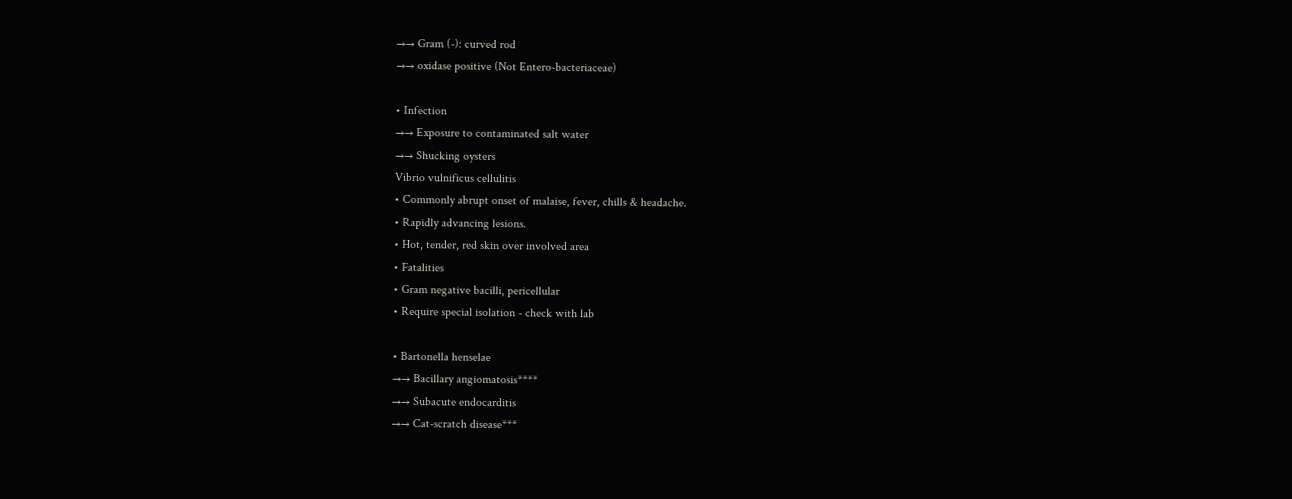→→ Gram (-): curved rod
→→ oxidase positive (Not Entero-bacteriaceae)

• Infection
→→ Exposure to contaminated salt water
→→ Shucking oysters
Vibrio vulnificus cellulitis
• Commonly abrupt onset of malaise, fever, chills & headache.
• Rapidly advancing lesions.
• Hot, tender, red skin over involved area
• Fatalities
• Gram negative bacilli, pericellular
• Require special isolation - check with lab

• Bartonella henselae
→→ Bacillary angiomatosis****
→→ Subacute endocarditis
→→ Cat-scratch disease***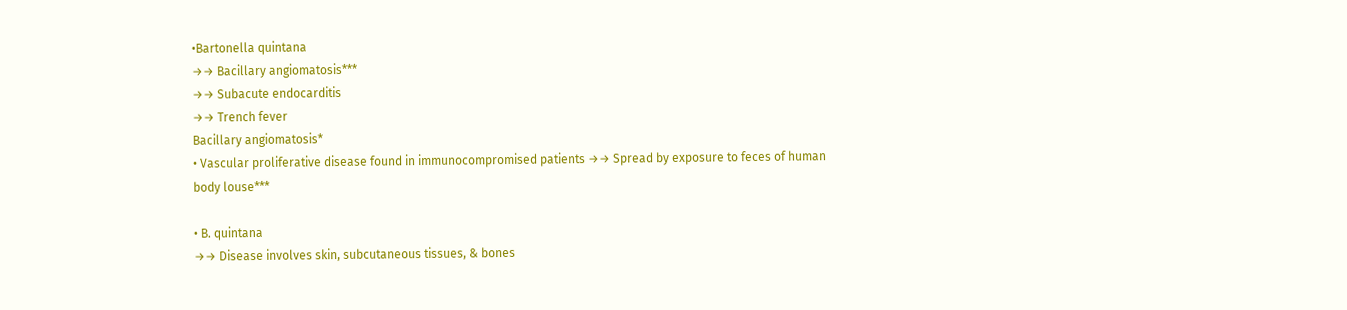•Bartonella quintana
→→ Bacillary angiomatosis***
→→ Subacute endocarditis
→→ Trench fever
Bacillary angiomatosis*
• Vascular proliferative disease found in immunocompromised patients →→ Spread by exposure to feces of human body louse***

• B. quintana
→→ Disease involves skin, subcutaneous tissues, & bones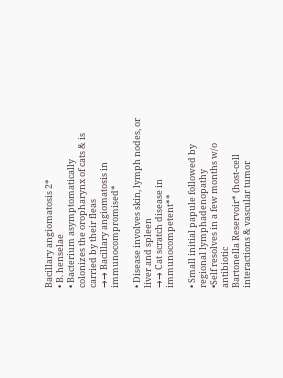Bacillary angiomatosis 2*
• B. henselae
• Bacterium asymptomatically colonizes the oropharynx of cats & is carried by their fleas
→→ Bacillary angiomatosis in immunocompromised*

• Disease involves skin, lymph nodes, or liver and spleen
→→ Cat scratch disease in immunocompetent**

• Small initial papule followed by regional lymphadenopathy
•Self resolves in a few months w/o antibiotic
Bartonella Reservoir* (host-cell interactions & vascular tumor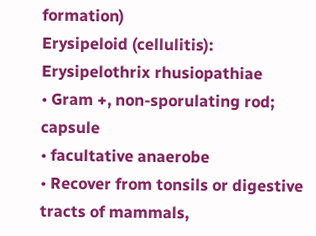formation)
Erysipeloid (cellulitis): Erysipelothrix rhusiopathiae
• Gram +, non-sporulating rod; capsule
• facultative anaerobe
• Recover from tonsils or digestive tracts of mammals,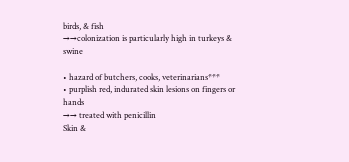birds, & fish
→→colonization is particularly high in turkeys & swine

• hazard of butchers, cooks, veterinarians***
• purplish red, indurated skin lesions on fingers or hands
→→ treated with penicillin
Skin &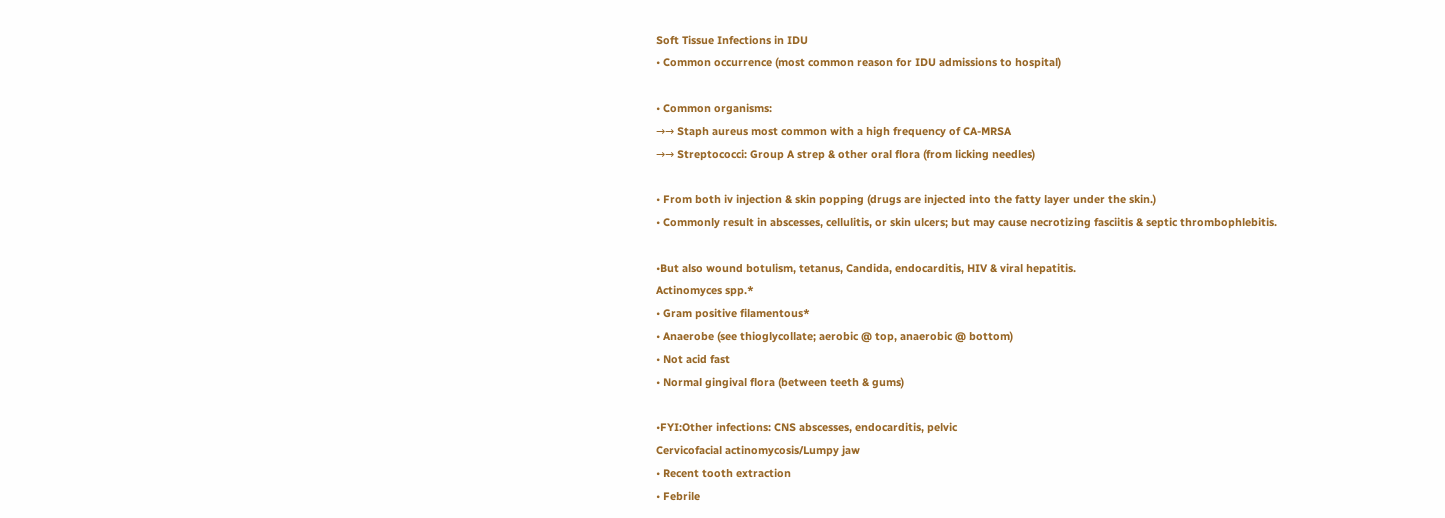Soft Tissue Infections in IDU
• Common occurrence (most common reason for IDU admissions to hospital)

• Common organisms:
→→ Staph aureus most common with a high frequency of CA-MRSA
→→ Streptococci: Group A strep & other oral flora (from licking needles)

• From both iv injection & skin popping (drugs are injected into the fatty layer under the skin.)
• Commonly result in abscesses, cellulitis, or skin ulcers; but may cause necrotizing fasciitis & septic thrombophlebitis.

•But also wound botulism, tetanus, Candida, endocarditis, HIV & viral hepatitis.
Actinomyces spp.*
• Gram positive filamentous*
• Anaerobe (see thioglycollate; aerobic @ top, anaerobic @ bottom)
• Not acid fast
• Normal gingival flora (between teeth & gums)

•FYI:Other infections: CNS abscesses, endocarditis, pelvic
Cervicofacial actinomycosis/Lumpy jaw
• Recent tooth extraction
• Febrile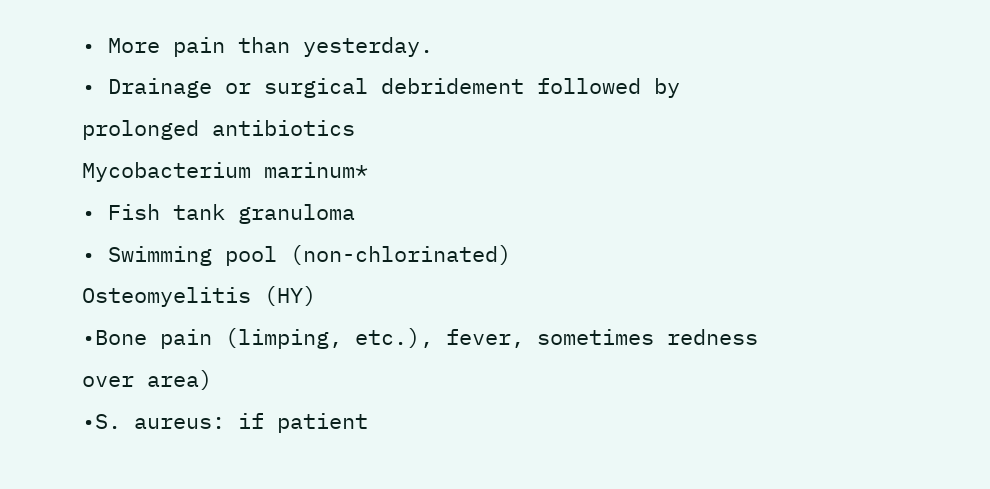• More pain than yesterday.
• Drainage or surgical debridement followed by prolonged antibiotics
Mycobacterium marinum*
• Fish tank granuloma
• Swimming pool (non-chlorinated)
Osteomyelitis (HY)
•Bone pain (limping, etc.), fever, sometimes redness over area)
•S. aureus: if patient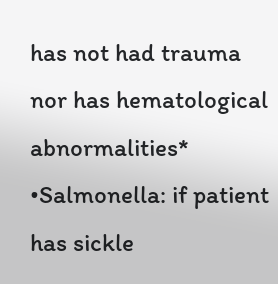has not had trauma nor has hematological abnormalities*
•Salmonella: if patient has sickle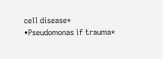cell disease*
•Pseudomonas if trauma*